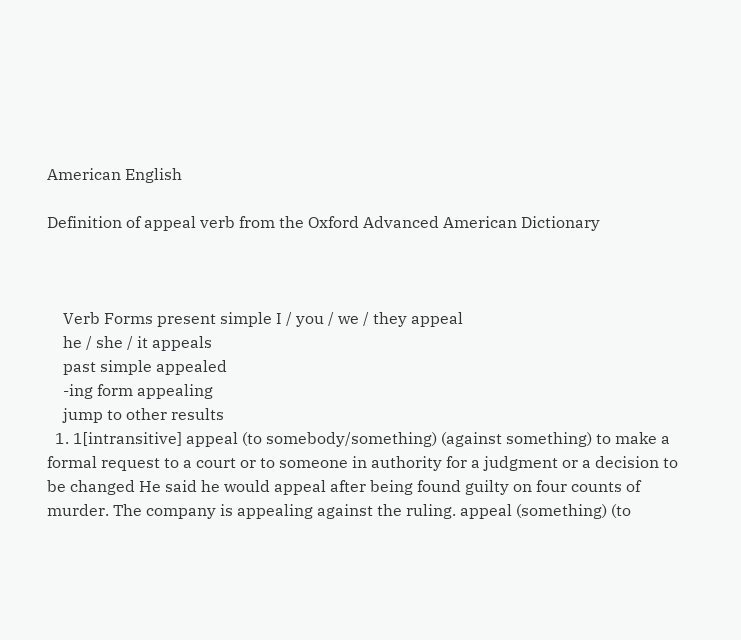American English

Definition of appeal verb from the Oxford Advanced American Dictionary



    Verb Forms present simple I / you / we / they appeal
    he / she / it appeals
    past simple appealed
    -ing form appealing
    jump to other results
  1. 1[intransitive] appeal (to somebody/something) (against something) to make a formal request to a court or to someone in authority for a judgment or a decision to be changed He said he would appeal after being found guilty on four counts of murder. The company is appealing against the ruling. appeal (something) (to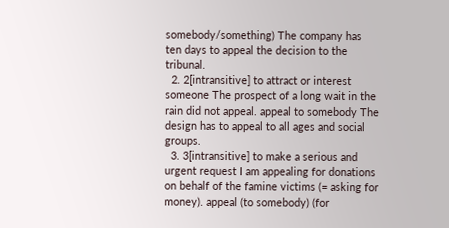somebody/something) The company has ten days to appeal the decision to the tribunal.
  2. 2[intransitive] to attract or interest someone The prospect of a long wait in the rain did not appeal. appeal to somebody The design has to appeal to all ages and social groups.
  3. 3[intransitive] to make a serious and urgent request I am appealing for donations on behalf of the famine victims (= asking for money). appeal (to somebody) (for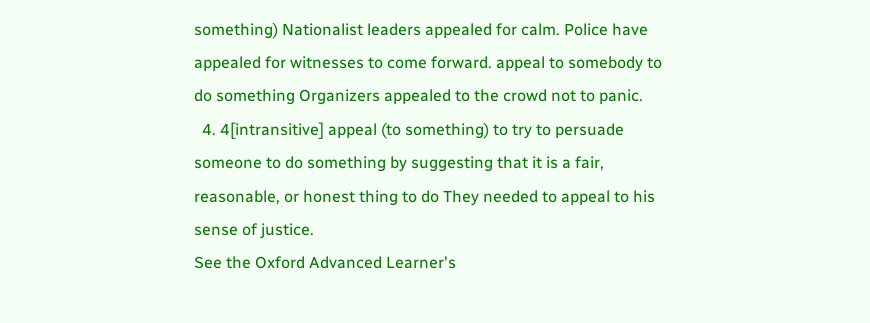something) Nationalist leaders appealed for calm. Police have appealed for witnesses to come forward. appeal to somebody to do something Organizers appealed to the crowd not to panic.
  4. 4[intransitive] appeal (to something) to try to persuade someone to do something by suggesting that it is a fair, reasonable, or honest thing to do They needed to appeal to his sense of justice.
See the Oxford Advanced Learner's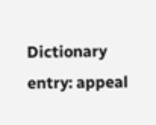Dictionary entry: appeal